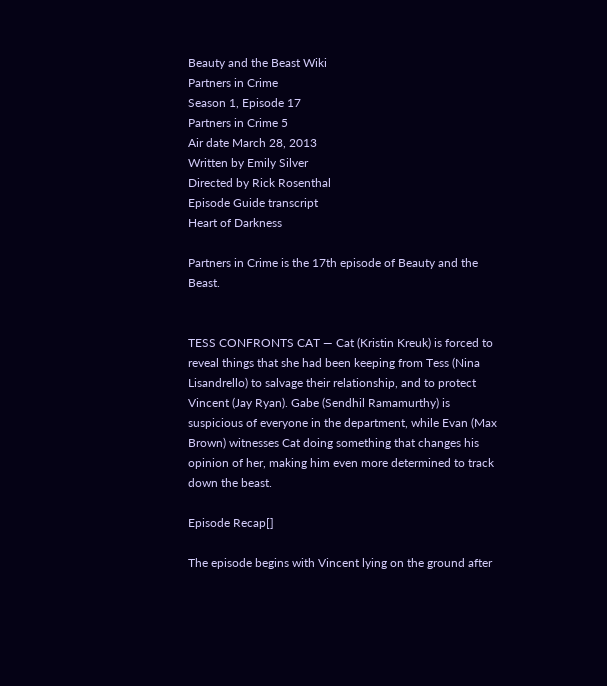Beauty and the Beast Wiki
Partners in Crime
Season 1, Episode 17
Partners in Crime 5
Air date March 28, 2013
Written by Emily Silver
Directed by Rick Rosenthal
Episode Guide transcript
Heart of Darkness

Partners in Crime is the 17th episode of Beauty and the Beast.


TESS CONFRONTS CAT — Cat (Kristin Kreuk) is forced to reveal things that she had been keeping from Tess (Nina Lisandrello) to salvage their relationship, and to protect Vincent (Jay Ryan). Gabe (Sendhil Ramamurthy) is suspicious of everyone in the department, while Evan (Max Brown) witnesses Cat doing something that changes his opinion of her, making him even more determined to track down the beast.

Episode Recap[]

The episode begins with Vincent lying on the ground after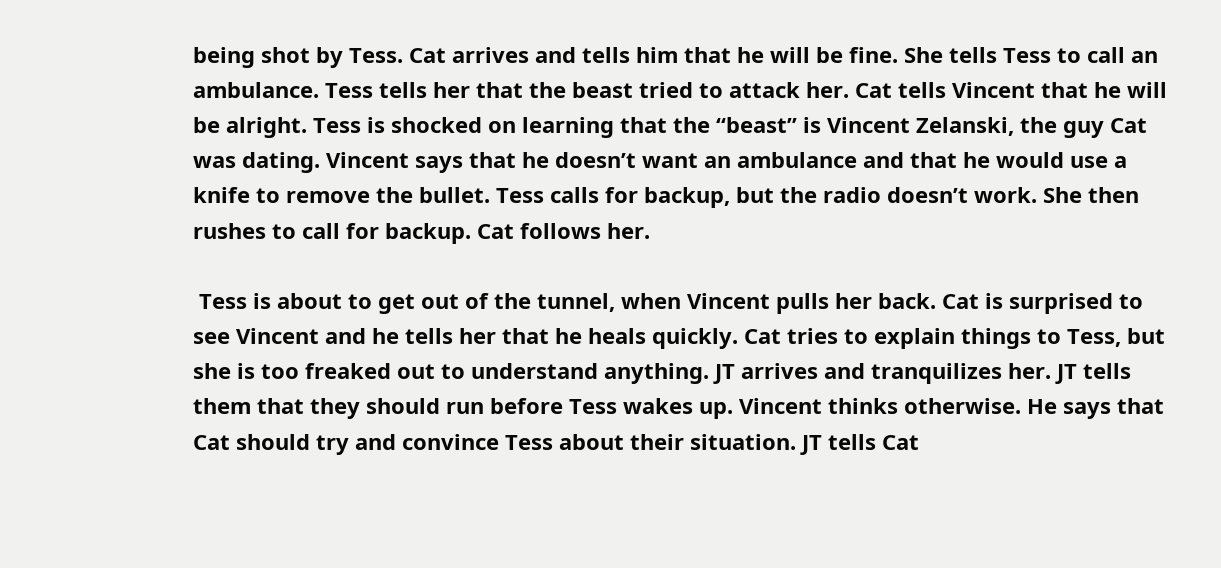being shot by Tess. Cat arrives and tells him that he will be fine. She tells Tess to call an ambulance. Tess tells her that the beast tried to attack her. Cat tells Vincent that he will be alright. Tess is shocked on learning that the “beast” is Vincent Zelanski, the guy Cat was dating. Vincent says that he doesn’t want an ambulance and that he would use a knife to remove the bullet. Tess calls for backup, but the radio doesn’t work. She then rushes to call for backup. Cat follows her.

 Tess is about to get out of the tunnel, when Vincent pulls her back. Cat is surprised to see Vincent and he tells her that he heals quickly. Cat tries to explain things to Tess, but she is too freaked out to understand anything. JT arrives and tranquilizes her. JT tells them that they should run before Tess wakes up. Vincent thinks otherwise. He says that Cat should try and convince Tess about their situation. JT tells Cat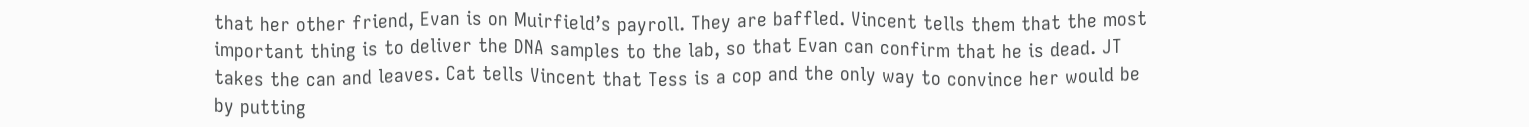that her other friend, Evan is on Muirfield’s payroll. They are baffled. Vincent tells them that the most important thing is to deliver the DNA samples to the lab, so that Evan can confirm that he is dead. JT takes the can and leaves. Cat tells Vincent that Tess is a cop and the only way to convince her would be by putting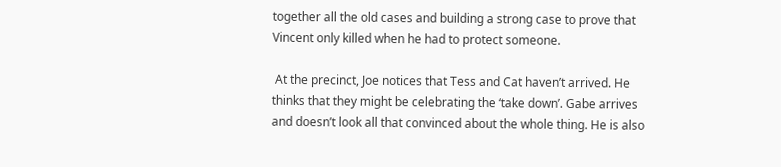together all the old cases and building a strong case to prove that Vincent only killed when he had to protect someone.

 At the precinct, Joe notices that Tess and Cat haven’t arrived. He thinks that they might be celebrating the ‘take down’. Gabe arrives and doesn’t look all that convinced about the whole thing. He is also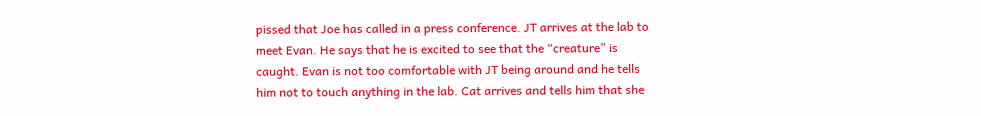pissed that Joe has called in a press conference. JT arrives at the lab to meet Evan. He says that he is excited to see that the “creature” is caught. Evan is not too comfortable with JT being around and he tells him not to touch anything in the lab. Cat arrives and tells him that she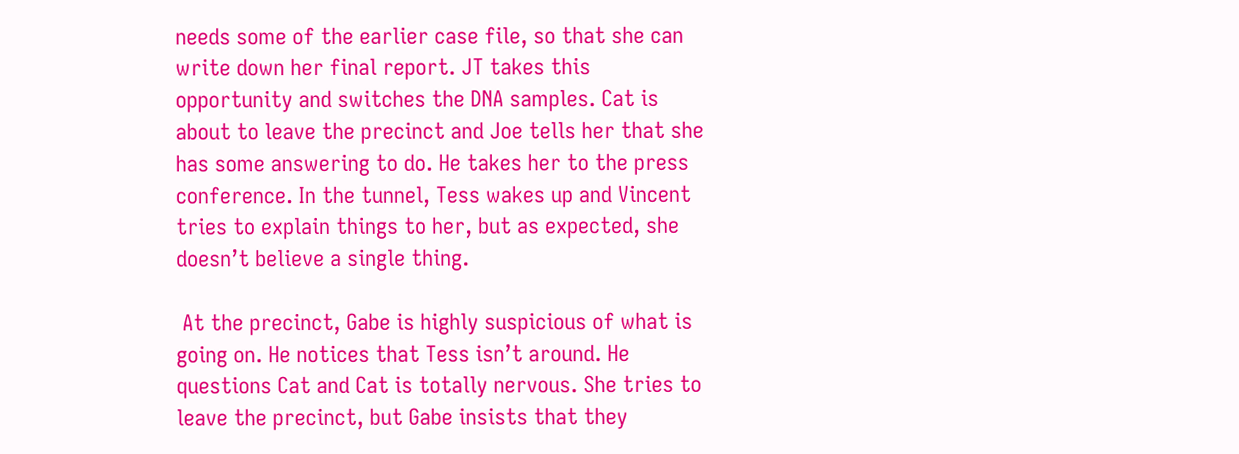needs some of the earlier case file, so that she can write down her final report. JT takes this opportunity and switches the DNA samples. Cat is about to leave the precinct and Joe tells her that she has some answering to do. He takes her to the press conference. In the tunnel, Tess wakes up and Vincent tries to explain things to her, but as expected, she doesn’t believe a single thing.

 At the precinct, Gabe is highly suspicious of what is going on. He notices that Tess isn’t around. He questions Cat and Cat is totally nervous. She tries to leave the precinct, but Gabe insists that they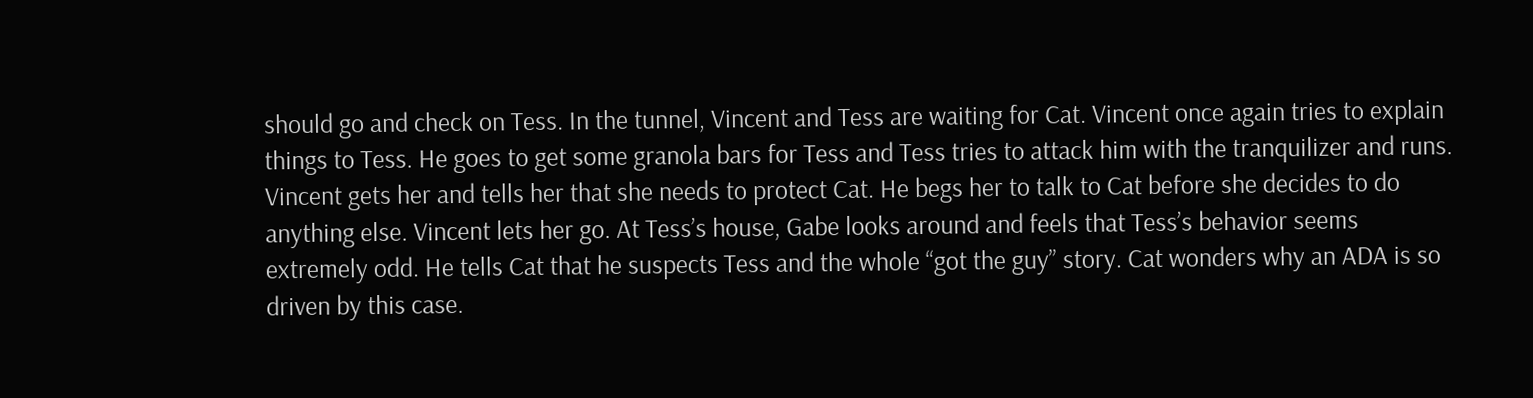should go and check on Tess. In the tunnel, Vincent and Tess are waiting for Cat. Vincent once again tries to explain things to Tess. He goes to get some granola bars for Tess and Tess tries to attack him with the tranquilizer and runs. Vincent gets her and tells her that she needs to protect Cat. He begs her to talk to Cat before she decides to do anything else. Vincent lets her go. At Tess’s house, Gabe looks around and feels that Tess’s behavior seems extremely odd. He tells Cat that he suspects Tess and the whole “got the guy” story. Cat wonders why an ADA is so driven by this case.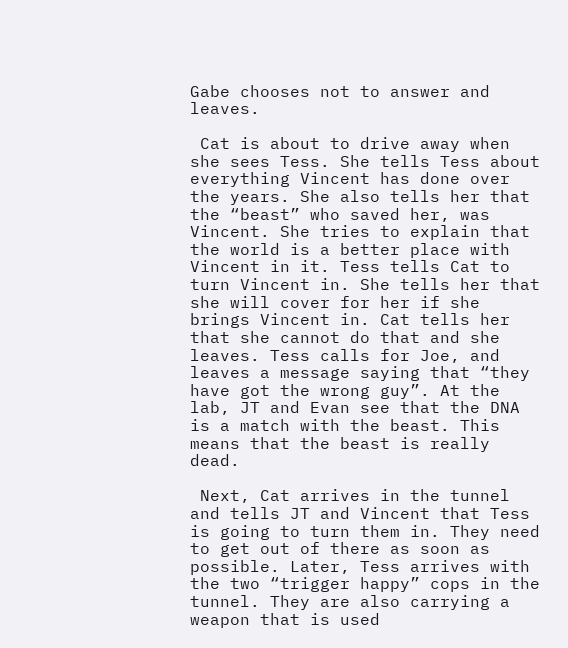Gabe chooses not to answer and leaves.

 Cat is about to drive away when she sees Tess. She tells Tess about everything Vincent has done over the years. She also tells her that the “beast” who saved her, was Vincent. She tries to explain that the world is a better place with Vincent in it. Tess tells Cat to turn Vincent in. She tells her that she will cover for her if she brings Vincent in. Cat tells her that she cannot do that and she leaves. Tess calls for Joe, and leaves a message saying that “they have got the wrong guy”. At the lab, JT and Evan see that the DNA is a match with the beast. This means that the beast is really dead.

 Next, Cat arrives in the tunnel and tells JT and Vincent that Tess is going to turn them in. They need to get out of there as soon as possible. Later, Tess arrives with the two “trigger happy” cops in the tunnel. They are also carrying a weapon that is used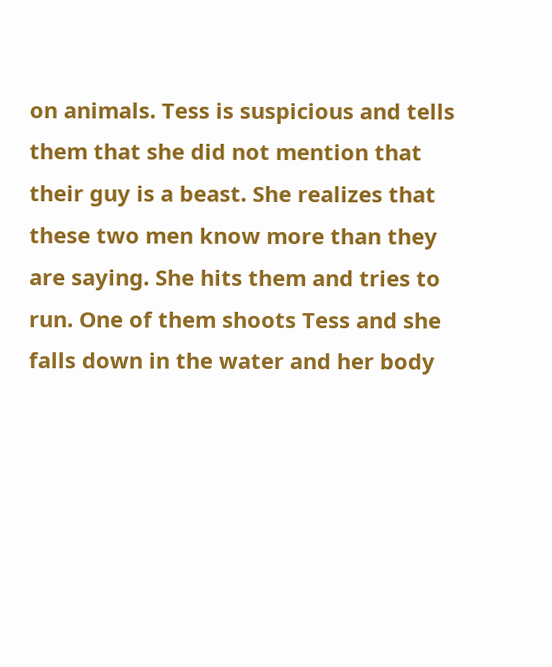on animals. Tess is suspicious and tells them that she did not mention that their guy is a beast. She realizes that these two men know more than they are saying. She hits them and tries to run. One of them shoots Tess and she falls down in the water and her body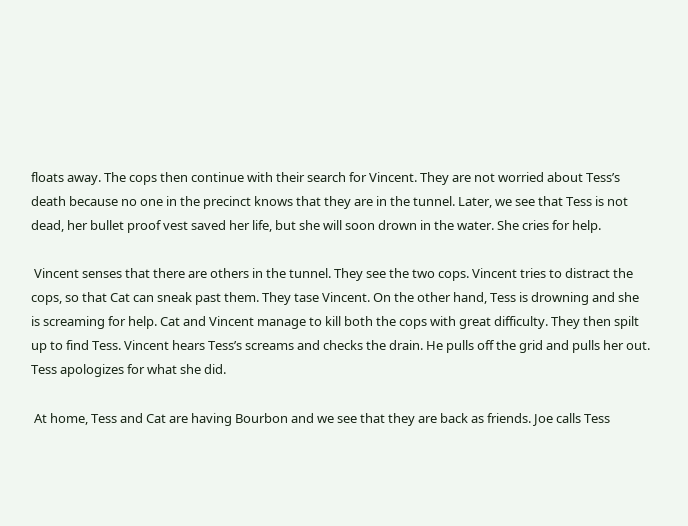floats away. The cops then continue with their search for Vincent. They are not worried about Tess’s death because no one in the precinct knows that they are in the tunnel. Later, we see that Tess is not dead, her bullet proof vest saved her life, but she will soon drown in the water. She cries for help.

 Vincent senses that there are others in the tunnel. They see the two cops. Vincent tries to distract the cops, so that Cat can sneak past them. They tase Vincent. On the other hand, Tess is drowning and she is screaming for help. Cat and Vincent manage to kill both the cops with great difficulty. They then spilt up to find Tess. Vincent hears Tess’s screams and checks the drain. He pulls off the grid and pulls her out. Tess apologizes for what she did.

 At home, Tess and Cat are having Bourbon and we see that they are back as friends. Joe calls Tess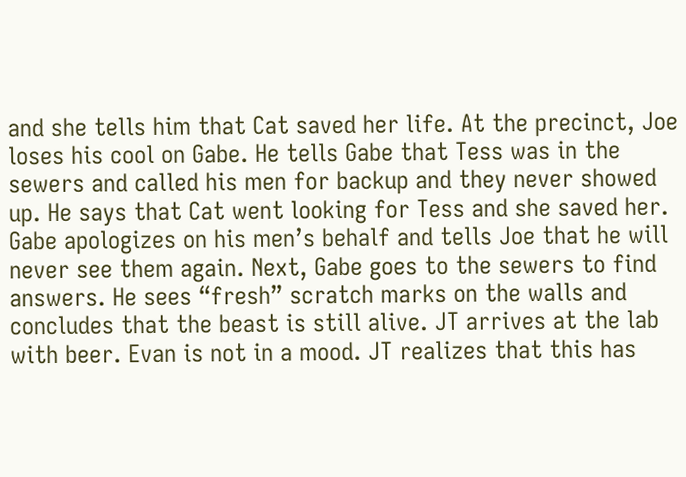and she tells him that Cat saved her life. At the precinct, Joe loses his cool on Gabe. He tells Gabe that Tess was in the sewers and called his men for backup and they never showed up. He says that Cat went looking for Tess and she saved her. Gabe apologizes on his men’s behalf and tells Joe that he will never see them again. Next, Gabe goes to the sewers to find answers. He sees “fresh” scratch marks on the walls and concludes that the beast is still alive. JT arrives at the lab with beer. Evan is not in a mood. JT realizes that this has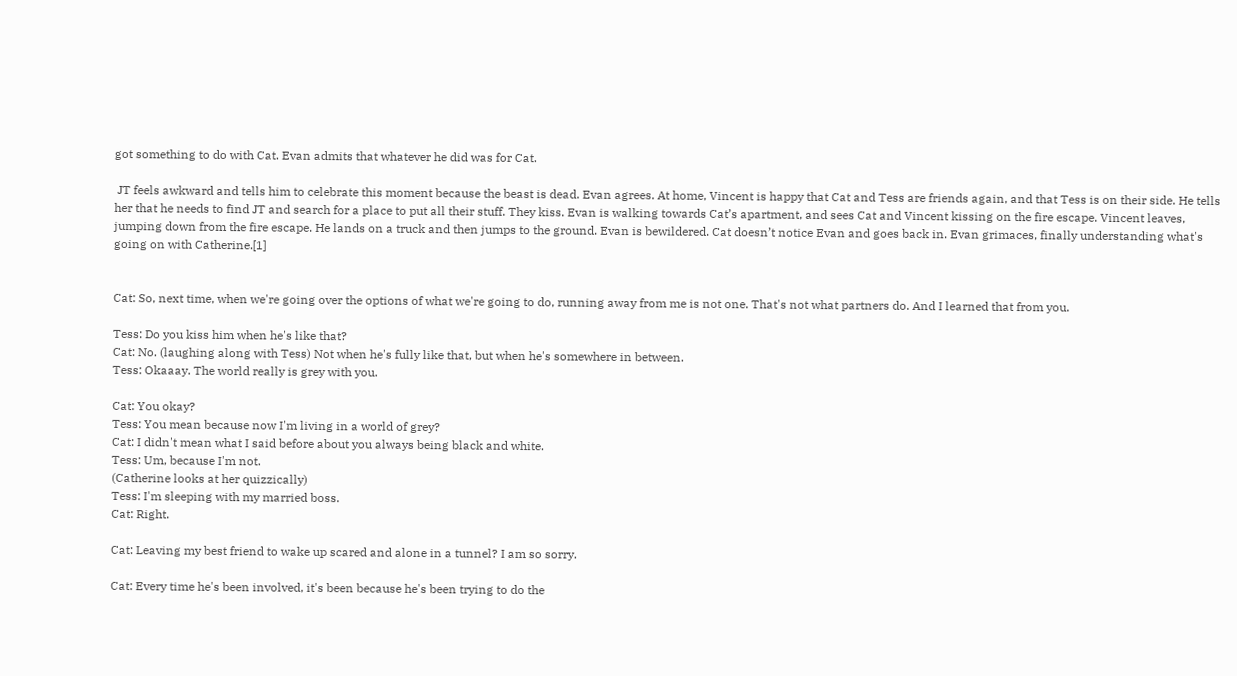got something to do with Cat. Evan admits that whatever he did was for Cat.

 JT feels awkward and tells him to celebrate this moment because the beast is dead. Evan agrees. At home, Vincent is happy that Cat and Tess are friends again, and that Tess is on their side. He tells her that he needs to find JT and search for a place to put all their stuff. They kiss. Evan is walking towards Cat’s apartment, and sees Cat and Vincent kissing on the fire escape. Vincent leaves, jumping down from the fire escape. He lands on a truck and then jumps to the ground. Evan is bewildered. Cat doesn’t notice Evan and goes back in. Evan grimaces, finally understanding what's going on with Catherine.[1]


Cat: So, next time, when we're going over the options of what we're going to do, running away from me is not one. That's not what partners do. And I learned that from you.

Tess: Do you kiss him when he's like that?
Cat: No. (laughing along with Tess) Not when he's fully like that, but when he's somewhere in between.
Tess: Okaaay. The world really is grey with you.

Cat: You okay?
Tess: You mean because now I'm living in a world of grey?
Cat: I didn't mean what I said before about you always being black and white.
Tess: Um, because I'm not.
(Catherine looks at her quizzically)
Tess: I'm sleeping with my married boss.
Cat: Right.

Cat: Leaving my best friend to wake up scared and alone in a tunnel? I am so sorry.

Cat: Every time he's been involved, it's been because he's been trying to do the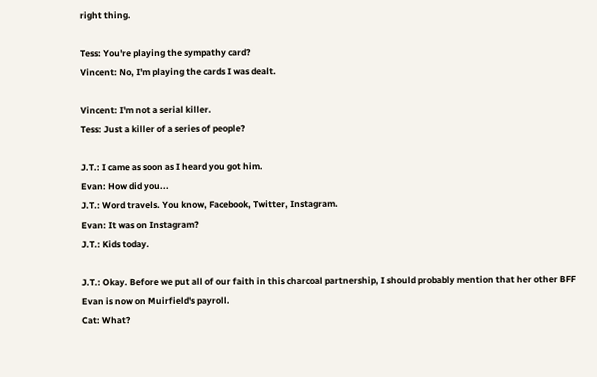right thing.

Tess: You're playing the sympathy card?
Vincent: No, I'm playing the cards I was dealt.

Vincent: I'm not a serial killer.
Tess: Just a killer of a series of people?

J.T.: I came as soon as I heard you got him.
Evan: How did you...
J.T.: Word travels. You know, Facebook, Twitter, Instagram.
Evan: It was on Instagram?
J.T.: Kids today.

J.T.: Okay. Before we put all of our faith in this charcoal partnership, I should probably mention that her other BFF Evan is now on Muirfield's payroll.
Cat: What?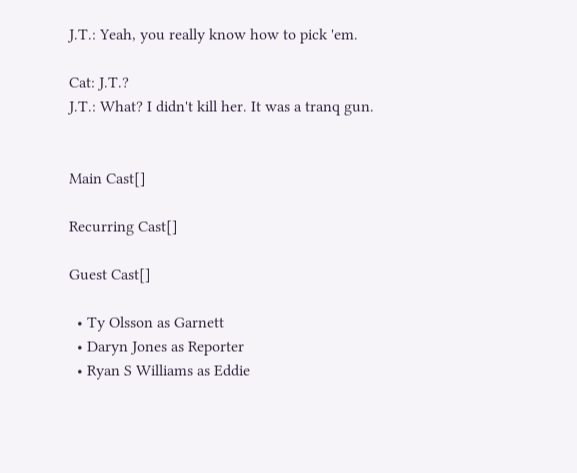J.T.: Yeah, you really know how to pick 'em.

Cat: J.T.?
J.T.: What? I didn't kill her. It was a tranq gun.


Main Cast[]

Recurring Cast[]

Guest Cast[]

  • Ty Olsson as Garnett
  • Daryn Jones as Reporter
  • Ryan S Williams as Eddie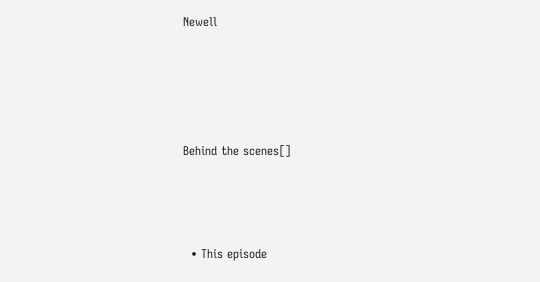Newell




Behind the scenes[]



  • This episode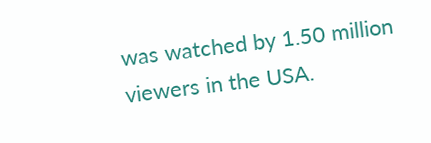was watched by 1.50 million viewers in the USA.